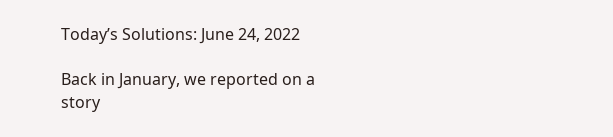Today’s Solutions: June 24, 2022

Back in January, we reported on a story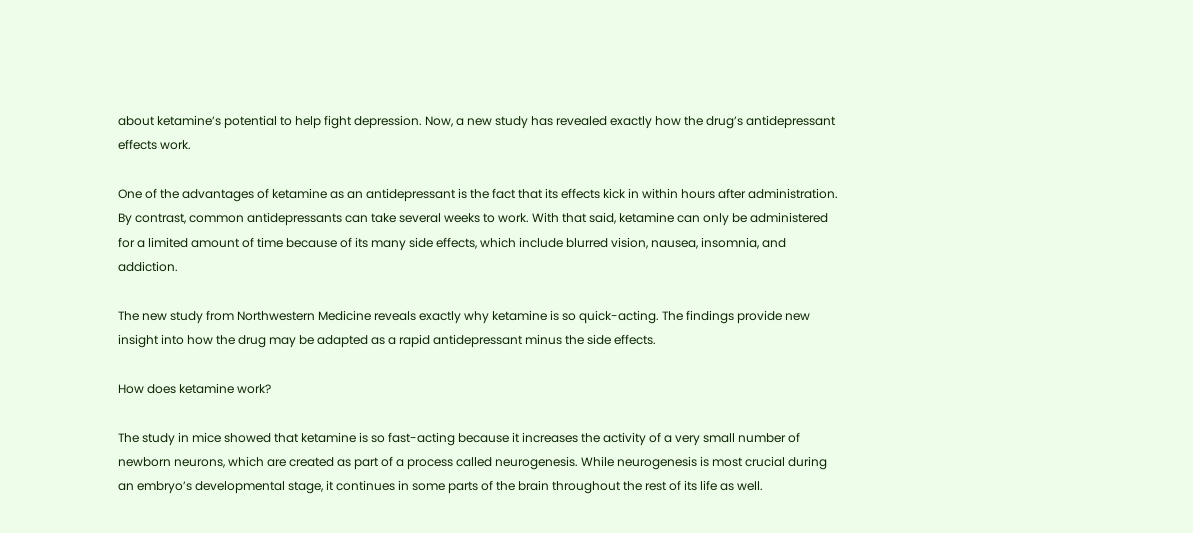about ketamine’s potential to help fight depression. Now, a new study has revealed exactly how the drug’s antidepressant effects work.

One of the advantages of ketamine as an antidepressant is the fact that its effects kick in within hours after administration. By contrast, common antidepressants can take several weeks to work. With that said, ketamine can only be administered for a limited amount of time because of its many side effects, which include blurred vision, nausea, insomnia, and addiction.

The new study from Northwestern Medicine reveals exactly why ketamine is so quick-acting. The findings provide new insight into how the drug may be adapted as a rapid antidepressant minus the side effects.

How does ketamine work?

The study in mice showed that ketamine is so fast-acting because it increases the activity of a very small number of newborn neurons, which are created as part of a process called neurogenesis. While neurogenesis is most crucial during an embryo’s developmental stage, it continues in some parts of the brain throughout the rest of its life as well.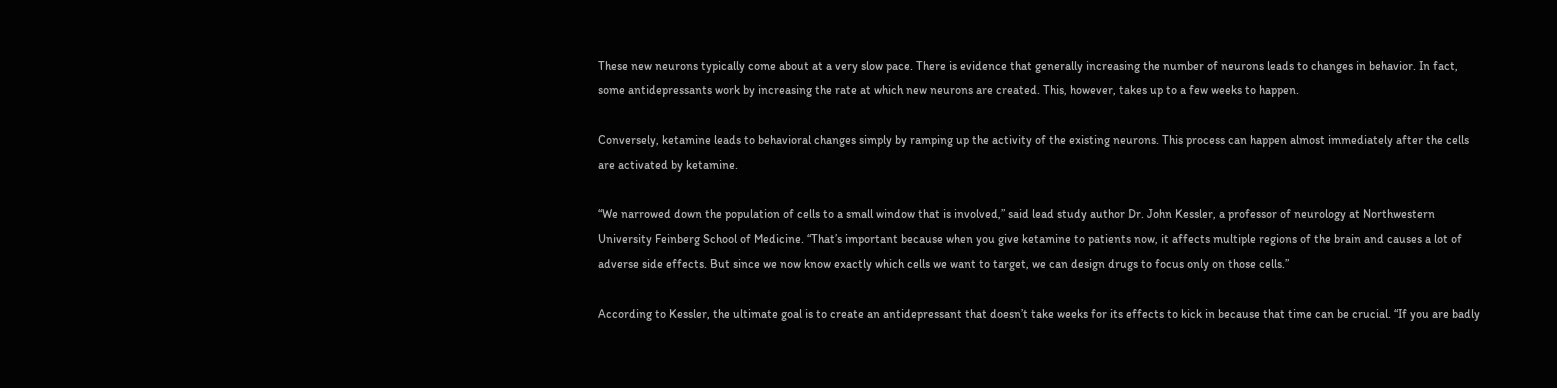These new neurons typically come about at a very slow pace. There is evidence that generally increasing the number of neurons leads to changes in behavior. In fact, some antidepressants work by increasing the rate at which new neurons are created. This, however, takes up to a few weeks to happen.

Conversely, ketamine leads to behavioral changes simply by ramping up the activity of the existing neurons. This process can happen almost immediately after the cells are activated by ketamine.

“We narrowed down the population of cells to a small window that is involved,” said lead study author Dr. John Kessler, a professor of neurology at Northwestern University Feinberg School of Medicine. “That’s important because when you give ketamine to patients now, it affects multiple regions of the brain and causes a lot of adverse side effects. But since we now know exactly which cells we want to target, we can design drugs to focus only on those cells.”

According to Kessler, the ultimate goal is to create an antidepressant that doesn’t take weeks for its effects to kick in because that time can be crucial. “If you are badly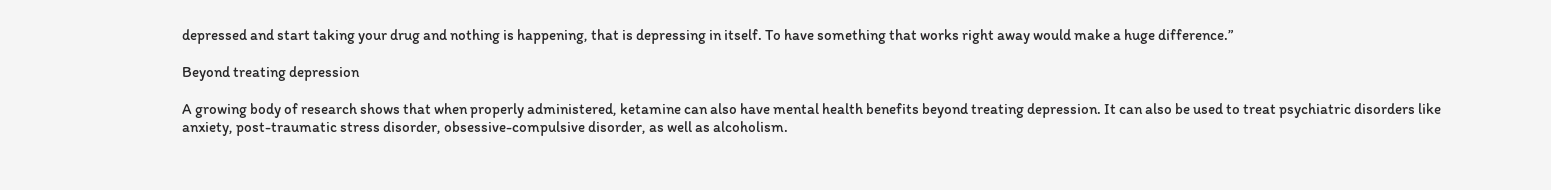depressed and start taking your drug and nothing is happening, that is depressing in itself. To have something that works right away would make a huge difference.”

Beyond treating depression

A growing body of research shows that when properly administered, ketamine can also have mental health benefits beyond treating depression. It can also be used to treat psychiatric disorders like anxiety, post-traumatic stress disorder, obsessive-compulsive disorder, as well as alcoholism.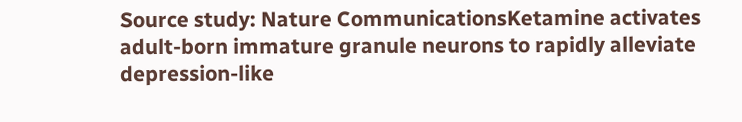Source study: Nature CommunicationsKetamine activates adult-born immature granule neurons to rapidly alleviate depression-like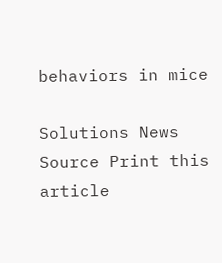behaviors in mice

Solutions News Source Print this article